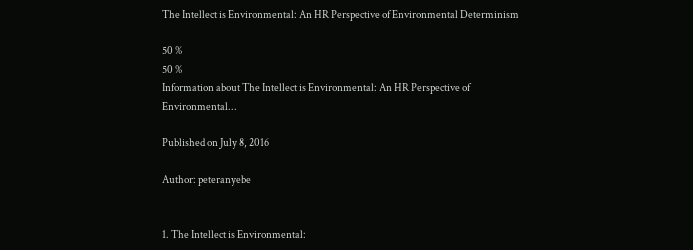The Intellect is Environmental: An HR Perspective of Environmental Determinism

50 %
50 %
Information about The Intellect is Environmental: An HR Perspective of Environmental...

Published on July 8, 2016

Author: peteranyebe


1. The Intellect is Environmental: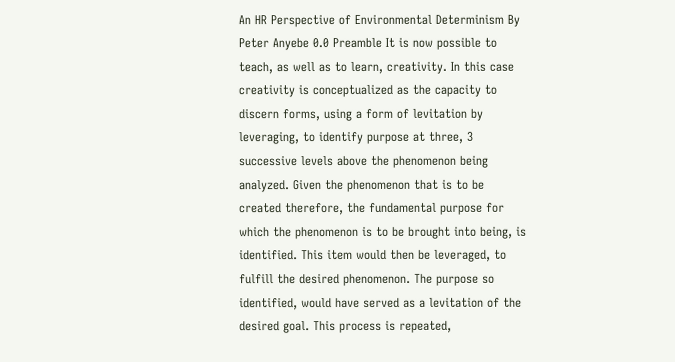An HR Perspective of Environmental Determinism By Peter Anyebe 0.0 Preamble It is now possible to teach, as well as to learn, creativity. In this case creativity is conceptualized as the capacity to discern forms, using a form of levitation by leveraging, to identify purpose at three, 3 successive levels above the phenomenon being analyzed. Given the phenomenon that is to be created therefore, the fundamental purpose for which the phenomenon is to be brought into being, is identified. This item would then be leveraged, to fulfill the desired phenomenon. The purpose so identified, would have served as a levitation of the desired goal. This process is repeated,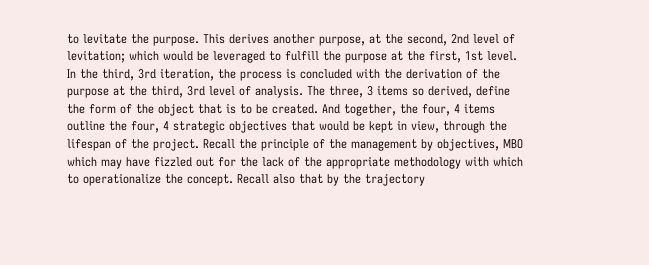to levitate the purpose. This derives another purpose, at the second, 2nd level of levitation; which would be leveraged to fulfill the purpose at the first, 1st level. In the third, 3rd iteration, the process is concluded with the derivation of the purpose at the third, 3rd level of analysis. The three, 3 items so derived, define the form of the object that is to be created. And together, the four, 4 items outline the four, 4 strategic objectives that would be kept in view, through the lifespan of the project. Recall the principle of the management by objectives, MBO which may have fizzled out for the lack of the appropriate methodology with which to operationalize the concept. Recall also that by the trajectory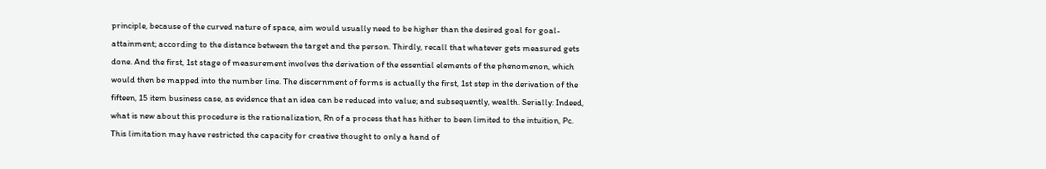principle, because of the curved nature of space, aim would usually need to be higher than the desired goal for goal-attainment; according to the distance between the target and the person. Thirdly, recall that whatever gets measured gets done. And the first, 1st stage of measurement involves the derivation of the essential elements of the phenomenon, which would then be mapped into the number line. The discernment of forms is actually the first, 1st step in the derivation of the fifteen, 15 item business case, as evidence that an idea can be reduced into value; and subsequently, wealth. Serially: Indeed, what is new about this procedure is the rationalization, Rn of a process that has hither to been limited to the intuition, Pc. This limitation may have restricted the capacity for creative thought to only a hand of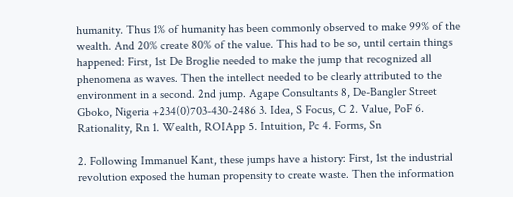humanity. Thus 1% of humanity has been commonly observed to make 99% of the wealth. And 20% create 80% of the value. This had to be so, until certain things happened: First, 1st De Broglie needed to make the jump that recognized all phenomena as waves. Then the intellect needed to be clearly attributed to the environment in a second. 2nd jump. Agape Consultants 8, De-Bangler Street Gboko, Nigeria +234(0)703-430-2486 3. Idea, S Focus, C 2. Value, PoF 6. Rationality, Rn 1. Wealth, ROIApp 5. Intuition, Pc 4. Forms, Sn

2. Following Immanuel Kant, these jumps have a history: First, 1st the industrial revolution exposed the human propensity to create waste. Then the information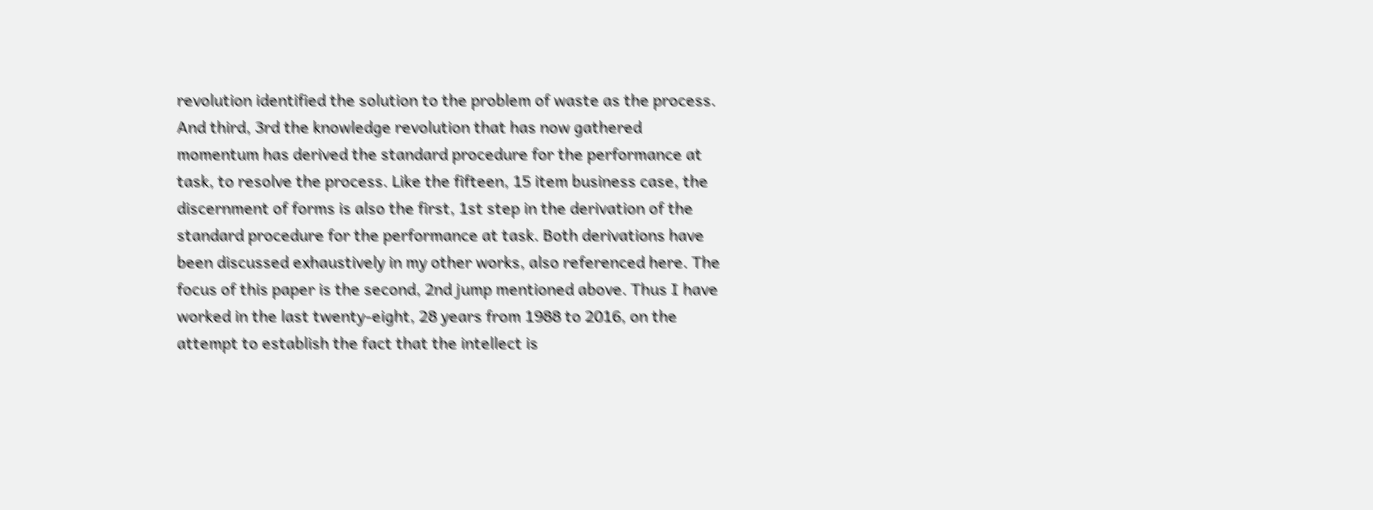revolution identified the solution to the problem of waste as the process. And third, 3rd the knowledge revolution that has now gathered momentum has derived the standard procedure for the performance at task, to resolve the process. Like the fifteen, 15 item business case, the discernment of forms is also the first, 1st step in the derivation of the standard procedure for the performance at task. Both derivations have been discussed exhaustively in my other works, also referenced here. The focus of this paper is the second, 2nd jump mentioned above. Thus I have worked in the last twenty-eight, 28 years from 1988 to 2016, on the attempt to establish the fact that the intellect is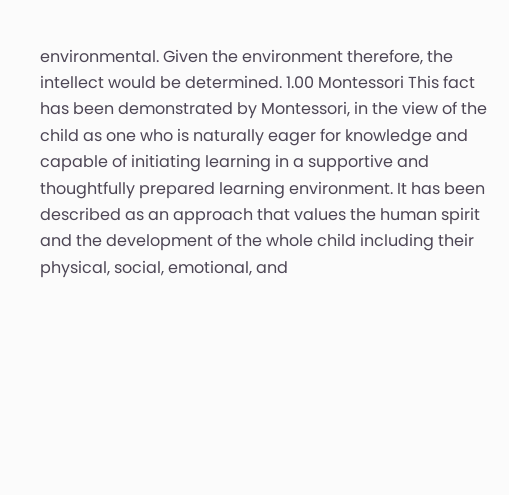environmental. Given the environment therefore, the intellect would be determined. 1.00 Montessori This fact has been demonstrated by Montessori, in the view of the child as one who is naturally eager for knowledge and capable of initiating learning in a supportive and thoughtfully prepared learning environment. It has been described as an approach that values the human spirit and the development of the whole child including their physical, social, emotional, and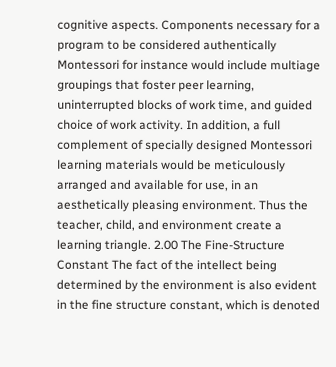cognitive aspects. Components necessary for a program to be considered authentically Montessori for instance would include multiage groupings that foster peer learning, uninterrupted blocks of work time, and guided choice of work activity. In addition, a full complement of specially designed Montessori learning materials would be meticulously arranged and available for use, in an aesthetically pleasing environment. Thus the teacher, child, and environment create a learning triangle. 2.00 The Fine-Structure Constant The fact of the intellect being determined by the environment is also evident in the fine structure constant, which is denoted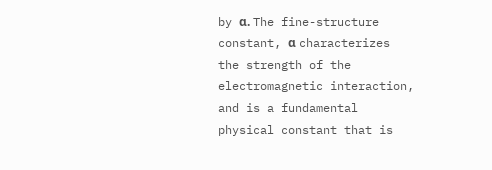by α. The fine-structure constant, α characterizes the strength of the electromagnetic interaction, and is a fundamental physical constant that is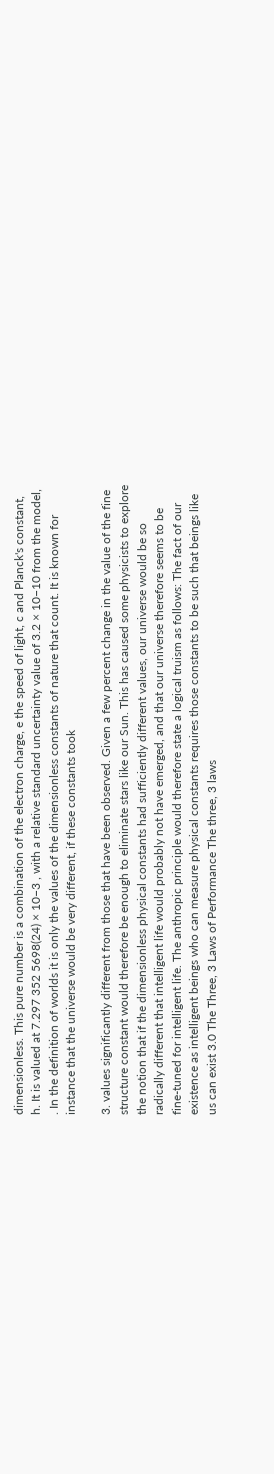dimensionless. This pure number is a combination of the electron charge, e the speed of light, c and Planck's constant, h. It is valued at 7.297 352 5698(24) × 10−3 , with a relative standard uncertainty value of 3.2 × 10−10 from the model, . In the definition of worlds it is only the values of the dimensionless constants of nature that count. It is known for instance that the universe would be very different, if these constants took

3. values significantly different from those that have been observed. Given a few percent change in the value of the fine structure constant would therefore be enough to eliminate stars like our Sun. This has caused some physicists to explore the notion that if the dimensionless physical constants had sufficiently different values, our universe would be so radically different that intelligent life would probably not have emerged, and that our universe therefore seems to be fine-tuned for intelligent life. The anthropic principle would therefore state a logical truism as follows: The fact of our existence as intelligent beings who can measure physical constants requires those constants to be such that beings like us can exist 3.0 The Three, 3 Laws of Performance The three, 3 laws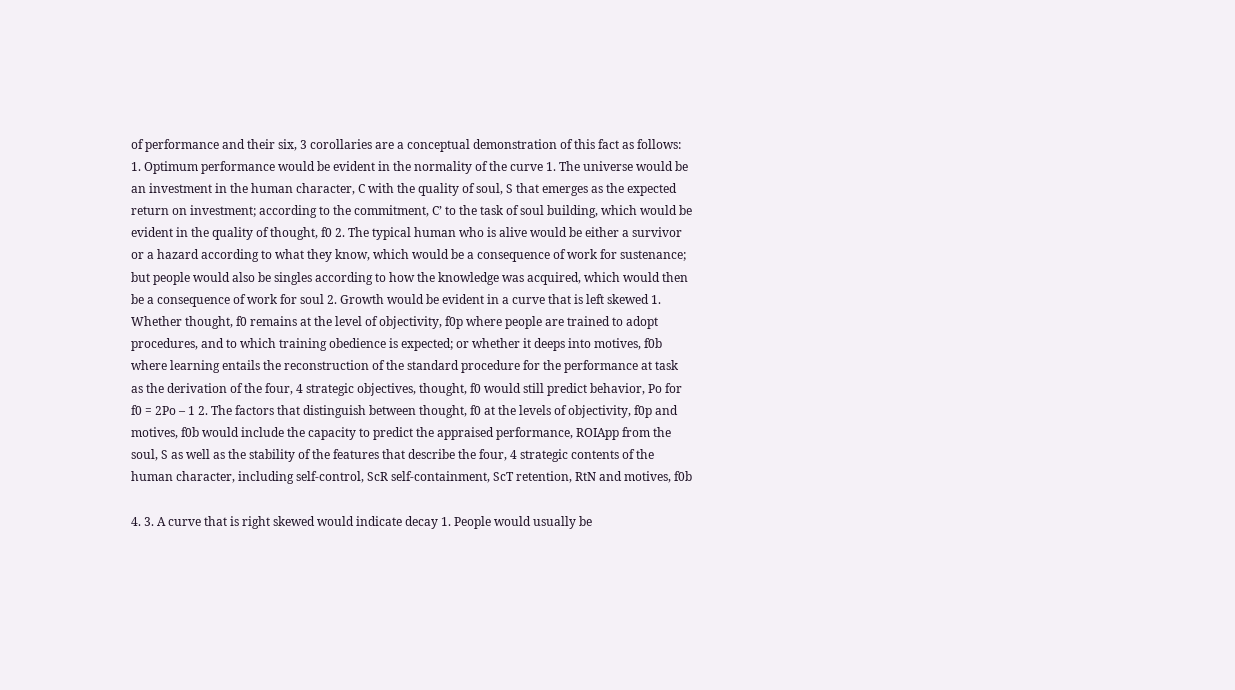of performance and their six, 3 corollaries are a conceptual demonstration of this fact as follows: 1. Optimum performance would be evident in the normality of the curve 1. The universe would be an investment in the human character, C with the quality of soul, S that emerges as the expected return on investment; according to the commitment, C’ to the task of soul building, which would be evident in the quality of thought, f0 2. The typical human who is alive would be either a survivor or a hazard according to what they know, which would be a consequence of work for sustenance; but people would also be singles according to how the knowledge was acquired, which would then be a consequence of work for soul 2. Growth would be evident in a curve that is left skewed 1. Whether thought, f0 remains at the level of objectivity, f0p where people are trained to adopt procedures, and to which training obedience is expected; or whether it deeps into motives, f0b where learning entails the reconstruction of the standard procedure for the performance at task as the derivation of the four, 4 strategic objectives, thought, f0 would still predict behavior, Po for f0 = 2Po – 1 2. The factors that distinguish between thought, f0 at the levels of objectivity, f0p and motives, f0b would include the capacity to predict the appraised performance, ROIApp from the soul, S as well as the stability of the features that describe the four, 4 strategic contents of the human character, including self-control, ScR self-containment, ScT retention, RtN and motives, f0b

4. 3. A curve that is right skewed would indicate decay 1. People would usually be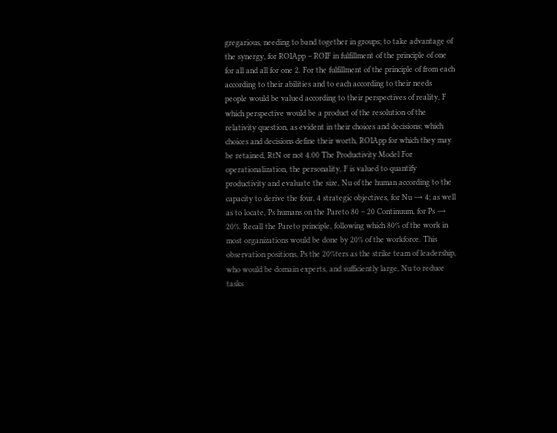gregarious, needing to band together in groups; to take advantage of the synergy, for ROIApp – ROIF in fulfillment of the principle of one for all and all for one 2. For the fulfillment of the principle of from each according to their abilities and to each according to their needs people would be valued according to their perspectives of reality, F which perspective would be a product of the resolution of the relativity question, as evident in their choices and decisions; which choices and decisions define their worth, ROIApp for which they may be retained, RtN or not 4.00 The Productivity Model For operationalization, the personality, F is valued to quantify productivity and evaluate the size, Nu of the human according to the capacity to derive the four, 4 strategic objectives, for Nu → 4; as well as to locate, Ps humans on the Pareto 80 – 20 Continuum, for Ps → 20%. Recall the Pareto principle, following which 80% of the work in most organizations would be done by 20% of the workforce. This observation positions, Ps the 20%ters as the strike team of leadership, who would be domain experts, and sufficiently large, Nu to reduce tasks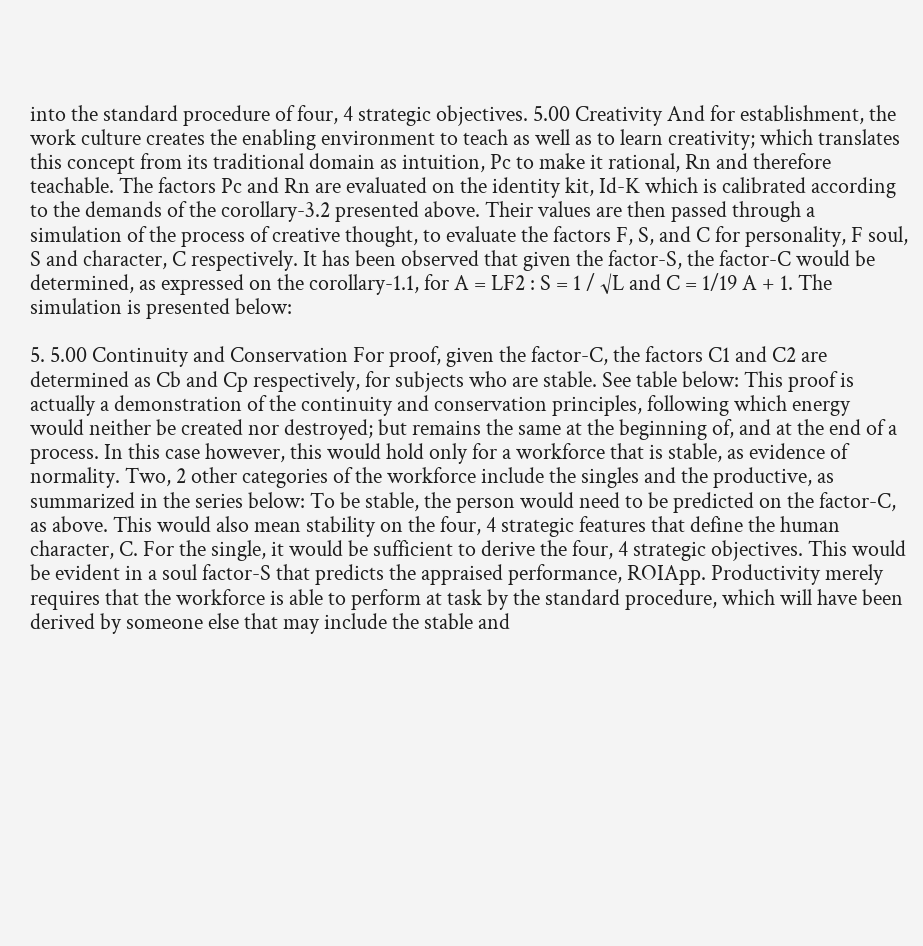into the standard procedure of four, 4 strategic objectives. 5.00 Creativity And for establishment, the work culture creates the enabling environment to teach as well as to learn creativity; which translates this concept from its traditional domain as intuition, Pc to make it rational, Rn and therefore teachable. The factors Pc and Rn are evaluated on the identity kit, Id-K which is calibrated according to the demands of the corollary-3.2 presented above. Their values are then passed through a simulation of the process of creative thought, to evaluate the factors F, S, and C for personality, F soul, S and character, C respectively. It has been observed that given the factor-S, the factor-C would be determined, as expressed on the corollary-1.1, for A = LF2 : S = 1 / √L and C = 1/19 A + 1. The simulation is presented below:

5. 5.00 Continuity and Conservation For proof, given the factor-C, the factors C1 and C2 are determined as Cb and Cp respectively, for subjects who are stable. See table below: This proof is actually a demonstration of the continuity and conservation principles, following which energy would neither be created nor destroyed; but remains the same at the beginning of, and at the end of a process. In this case however, this would hold only for a workforce that is stable, as evidence of normality. Two, 2 other categories of the workforce include the singles and the productive, as summarized in the series below: To be stable, the person would need to be predicted on the factor-C, as above. This would also mean stability on the four, 4 strategic features that define the human character, C. For the single, it would be sufficient to derive the four, 4 strategic objectives. This would be evident in a soul factor-S that predicts the appraised performance, ROIApp. Productivity merely requires that the workforce is able to perform at task by the standard procedure, which will have been derived by someone else that may include the stable and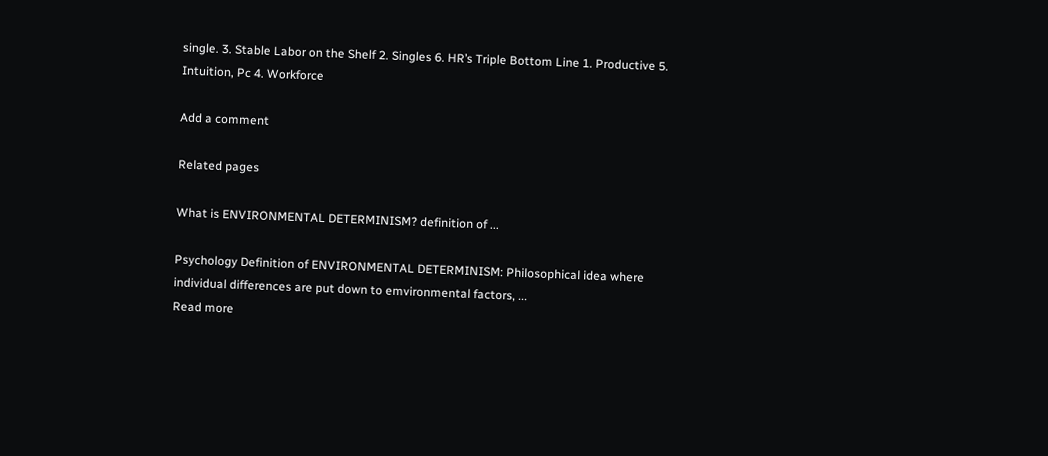single. 3. Stable Labor on the Shelf 2. Singles 6. HR’s Triple Bottom Line 1. Productive 5. Intuition, Pc 4. Workforce

Add a comment

Related pages

What is ENVIRONMENTAL DETERMINISM? definition of ...

Psychology Definition of ENVIRONMENTAL DETERMINISM: Philosophical idea where individual differences are put down to emvironmental factors, ...
Read more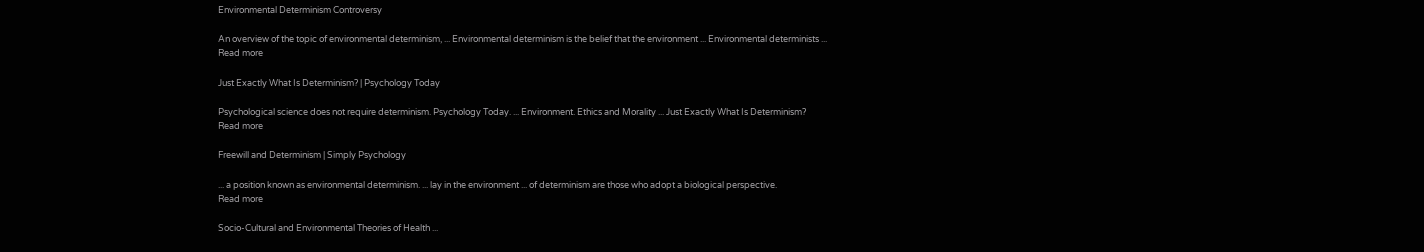Environmental Determinism Controversy

An overview of the topic of environmental determinism, ... Environmental determinism is the belief that the environment ... Environmental determinists ...
Read more

Just Exactly What Is Determinism? | Psychology Today

Psychological science does not require determinism. Psychology Today. ... Environment. Ethics and Morality ... Just Exactly What Is Determinism?
Read more

Freewill and Determinism | Simply Psychology

... a position known as environmental determinism. ... lay in the environment ... of determinism are those who adopt a biological perspective.
Read more

Socio-Cultural and Environmental Theories of Health ...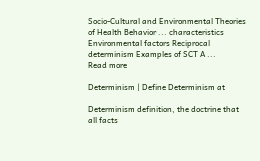Socio-Cultural and Environmental Theories of Health Behavior ... characteristics Environmental factors Reciprocal determinism Examples of SCT A ...
Read more

Determinism | Define Determinism at

Determinism definition, the doctrine that all facts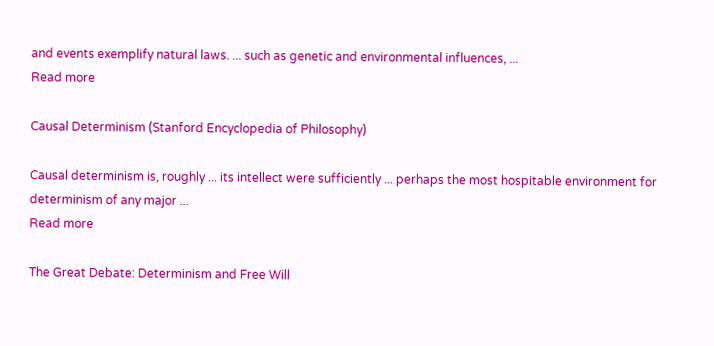and events exemplify natural laws. ... such as genetic and environmental influences, ...
Read more

Causal Determinism (Stanford Encyclopedia of Philosophy)

Causal determinism is, roughly ... its intellect were sufficiently ... perhaps the most hospitable environment for determinism of any major ...
Read more

The Great Debate: Determinism and Free Will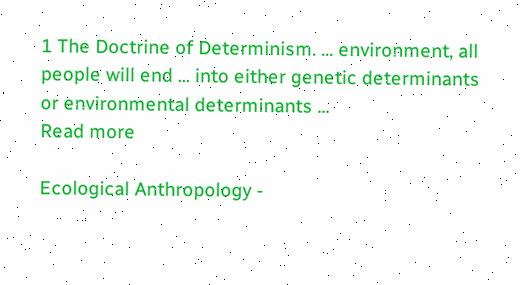1 The Doctrine of Determinism. ... environment, all people will end ... into either genetic determinants or environmental determinants ...
Read more

Ecological Anthropology -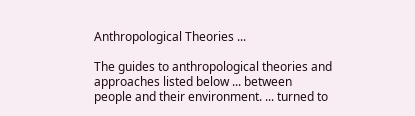Anthropological Theories ...

The guides to anthropological theories and approaches listed below ... between people and their environment. ... turned to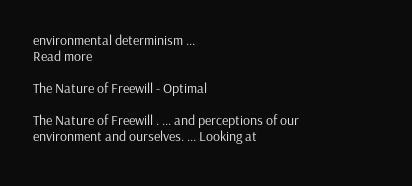environmental determinism ...
Read more

The Nature of Freewill - Optimal

The Nature of Freewill . ... and perceptions of our environment and ourselves. ... Looking at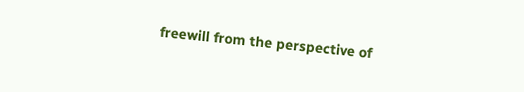freewill from the perspective of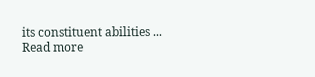its constituent abilities ...
Read more